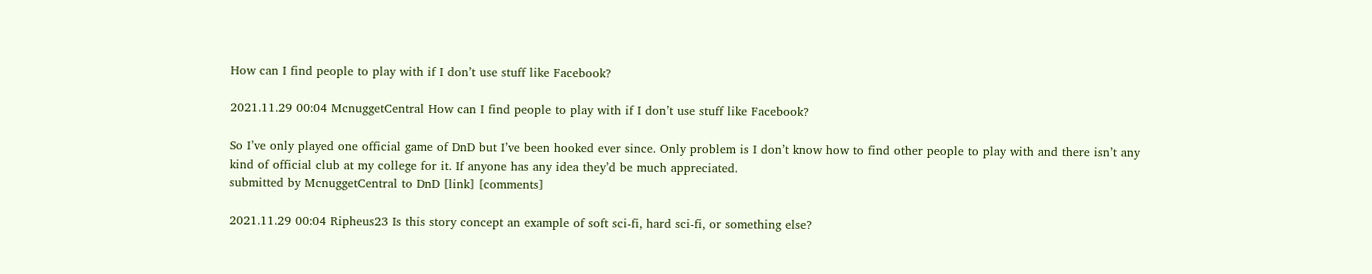How can I find people to play with if I don’t use stuff like Facebook?

2021.11.29 00:04 McnuggetCentral How can I find people to play with if I don’t use stuff like Facebook?

So I’ve only played one official game of DnD but I’ve been hooked ever since. Only problem is I don’t know how to find other people to play with and there isn’t any kind of official club at my college for it. If anyone has any idea they’d be much appreciated.
submitted by McnuggetCentral to DnD [link] [comments]

2021.11.29 00:04 Ripheus23 Is this story concept an example of soft sci-fi, hard sci-fi, or something else?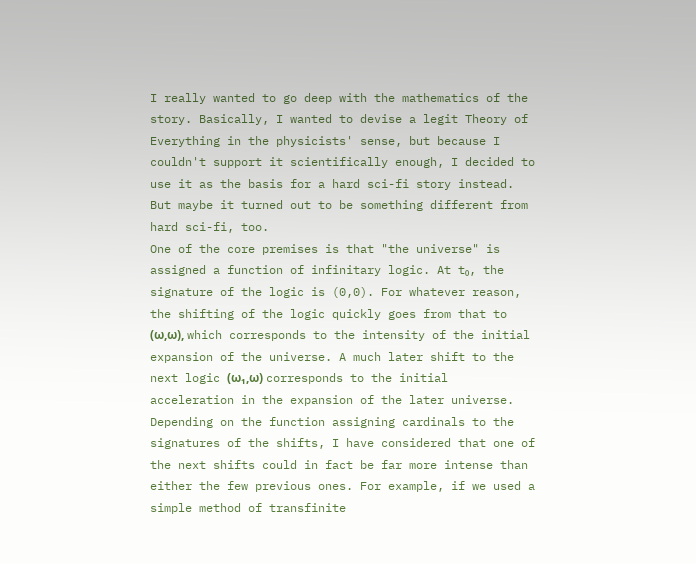I really wanted to go deep with the mathematics of the story. Basically, I wanted to devise a legit Theory of Everything in the physicists' sense, but because I couldn't support it scientifically enough, I decided to use it as the basis for a hard sci-fi story instead. But maybe it turned out to be something different from hard sci-fi, too.
One of the core premises is that "the universe" is assigned a function of infinitary logic. At t₀, the signature of the logic is (0,0). For whatever reason, the shifting of the logic quickly goes from that to (ω,ω), which corresponds to the intensity of the initial expansion of the universe. A much later shift to the next logic (ω₁,ω) corresponds to the initial acceleration in the expansion of the later universe. Depending on the function assigning cardinals to the signatures of the shifts, I have considered that one of the next shifts could in fact be far more intense than either the few previous ones. For example, if we used a simple method of transfinite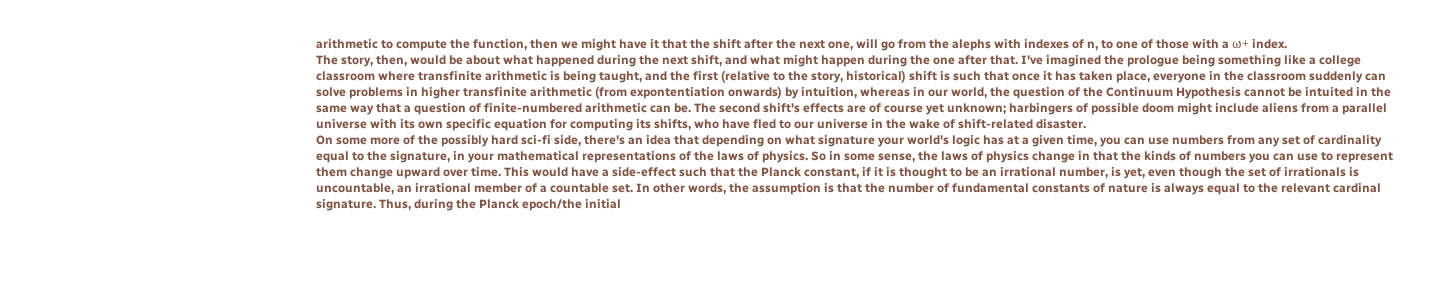arithmetic to compute the function, then we might have it that the shift after the next one, will go from the alephs with indexes of n, to one of those with a ω+ index.
The story, then, would be about what happened during the next shift, and what might happen during the one after that. I've imagined the prologue being something like a college classroom where transfinite arithmetic is being taught, and the first (relative to the story, historical) shift is such that once it has taken place, everyone in the classroom suddenly can solve problems in higher transfinite arithmetic (from expontentiation onwards) by intuition, whereas in our world, the question of the Continuum Hypothesis cannot be intuited in the same way that a question of finite-numbered arithmetic can be. The second shift's effects are of course yet unknown; harbingers of possible doom might include aliens from a parallel universe with its own specific equation for computing its shifts, who have fled to our universe in the wake of shift-related disaster.
On some more of the possibly hard sci-fi side, there's an idea that depending on what signature your world's logic has at a given time, you can use numbers from any set of cardinality equal to the signature, in your mathematical representations of the laws of physics. So in some sense, the laws of physics change in that the kinds of numbers you can use to represent them change upward over time. This would have a side-effect such that the Planck constant, if it is thought to be an irrational number, is yet, even though the set of irrationals is uncountable, an irrational member of a countable set. In other words, the assumption is that the number of fundamental constants of nature is always equal to the relevant cardinal signature. Thus, during the Planck epoch/the initial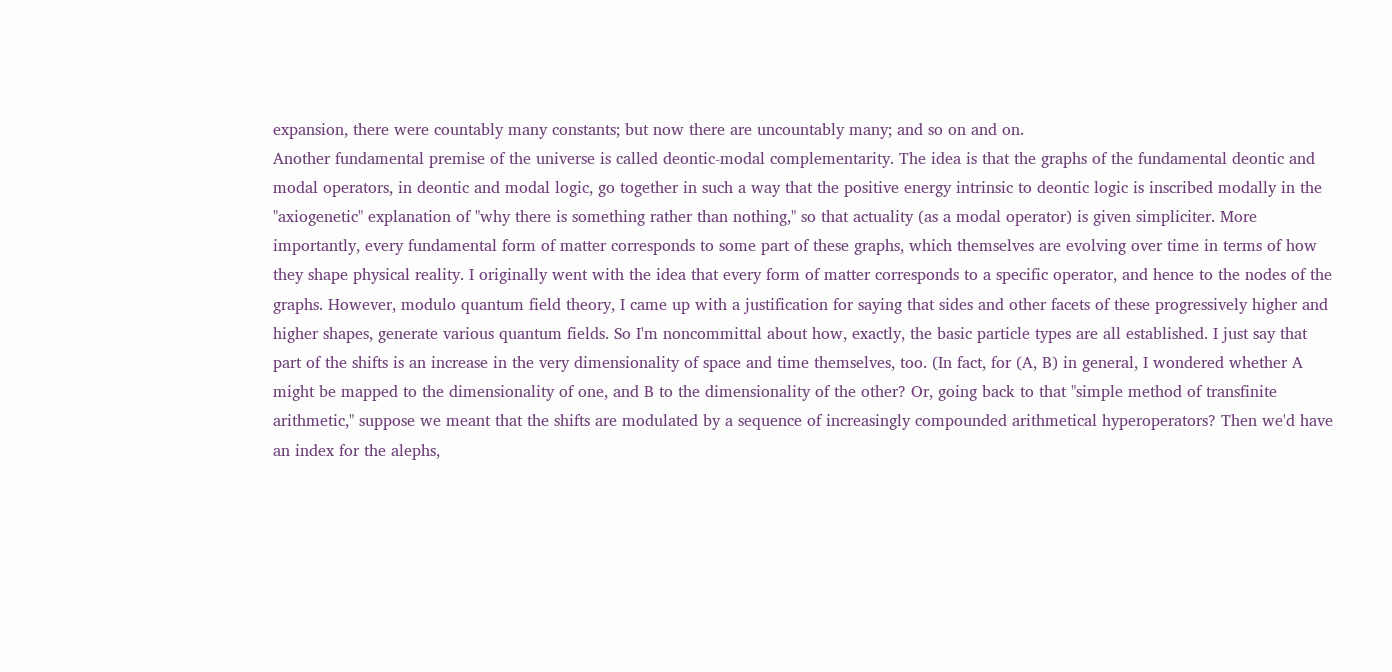expansion, there were countably many constants; but now there are uncountably many; and so on and on.
Another fundamental premise of the universe is called deontic-modal complementarity. The idea is that the graphs of the fundamental deontic and modal operators, in deontic and modal logic, go together in such a way that the positive energy intrinsic to deontic logic is inscribed modally in the "axiogenetic" explanation of "why there is something rather than nothing," so that actuality (as a modal operator) is given simpliciter. More importantly, every fundamental form of matter corresponds to some part of these graphs, which themselves are evolving over time in terms of how they shape physical reality. I originally went with the idea that every form of matter corresponds to a specific operator, and hence to the nodes of the graphs. However, modulo quantum field theory, I came up with a justification for saying that sides and other facets of these progressively higher and higher shapes, generate various quantum fields. So I'm noncommittal about how, exactly, the basic particle types are all established. I just say that part of the shifts is an increase in the very dimensionality of space and time themselves, too. (In fact, for (A, B) in general, I wondered whether A might be mapped to the dimensionality of one, and B to the dimensionality of the other? Or, going back to that "simple method of transfinite arithmetic," suppose we meant that the shifts are modulated by a sequence of increasingly compounded arithmetical hyperoperators? Then we'd have an index for the alephs,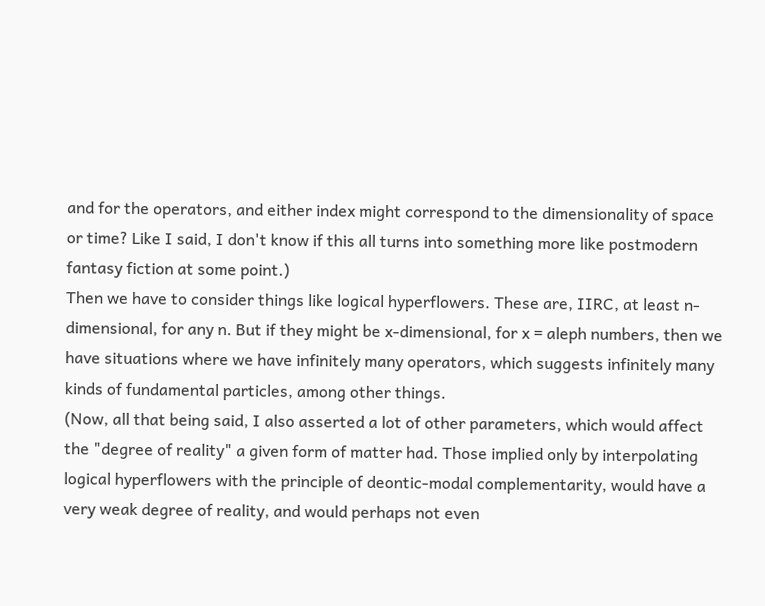and for the operators, and either index might correspond to the dimensionality of space or time? Like I said, I don't know if this all turns into something more like postmodern fantasy fiction at some point.)
Then we have to consider things like logical hyperflowers. These are, IIRC, at least n-dimensional, for any n. But if they might be x-dimensional, for x = aleph numbers, then we have situations where we have infinitely many operators, which suggests infinitely many kinds of fundamental particles, among other things.
(Now, all that being said, I also asserted a lot of other parameters, which would affect the "degree of reality" a given form of matter had. Those implied only by interpolating logical hyperflowers with the principle of deontic-modal complementarity, would have a very weak degree of reality, and would perhaps not even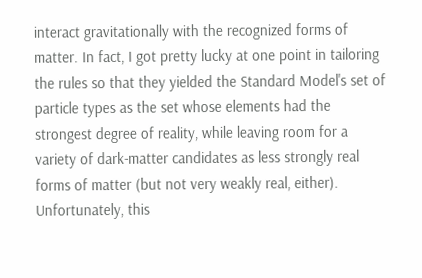interact gravitationally with the recognized forms of matter. In fact, I got pretty lucky at one point in tailoring the rules so that they yielded the Standard Model's set of particle types as the set whose elements had the strongest degree of reality, while leaving room for a variety of dark-matter candidates as less strongly real forms of matter (but not very weakly real, either). Unfortunately, this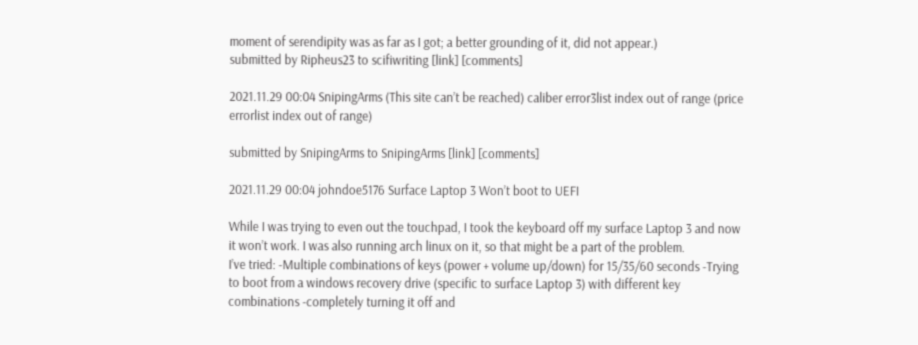moment of serendipity was as far as I got; a better grounding of it, did not appear.)
submitted by Ripheus23 to scifiwriting [link] [comments]

2021.11.29 00:04 SnipingArms (This site can’t be reached) caliber error3list index out of range (price errorlist index out of range)

submitted by SnipingArms to SnipingArms [link] [comments]

2021.11.29 00:04 johndoe5176 Surface Laptop 3 Won’t boot to UEFI

While I was trying to even out the touchpad, I took the keyboard off my surface Laptop 3 and now it won’t work. I was also running arch linux on it, so that might be a part of the problem.
I’ve tried: -Multiple combinations of keys (power + volume up/down) for 15/35/60 seconds -Trying to boot from a windows recovery drive (specific to surface Laptop 3) with different key combinations -completely turning it off and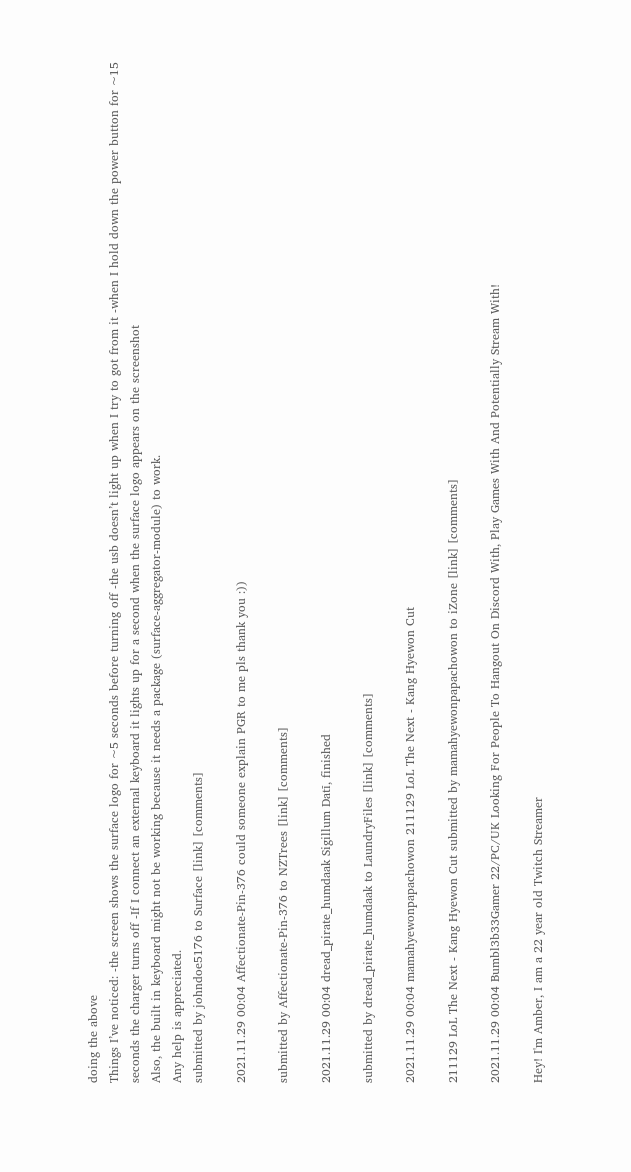doing the above
Things I’ve noticed: -the screen shows the surface logo for ~5 seconds before turning off -the usb doesn’t light up when I try to got from it -when I hold down the power button for ~15 seconds the charger turns off -If I connect an external keyboard it lights up for a second when the surface logo appears on the screenshot
Also, the built in keyboard might not be working because it needs a package (surface-aggregator-module) to work.
Any help is appreciated.
submitted by johndoe5176 to Surface [link] [comments]

2021.11.29 00:04 Affectionate-Pin-376 could someone explain PGR to me pls thank you :))

submitted by Affectionate-Pin-376 to NZTrees [link] [comments]

2021.11.29 00:04 dread_pirate_humdaak Sigillum Datī, finished

submitted by dread_pirate_humdaak to LaundryFiles [link] [comments]

2021.11.29 00:04 mamahyewonpapachowon 211129 LoL The Next - Kang Hyewon Cut

211129 LoL The Next - Kang Hyewon Cut submitted by mamahyewonpapachowon to iZone [link] [comments]

2021.11.29 00:04 Bumbl3b33Gamer 22/PC/UK Looking For People To Hangout On Discord With, Play Games With And Potentially Stream With!

Hey! I'm Amber, I am a 22 year old Twitch Streamer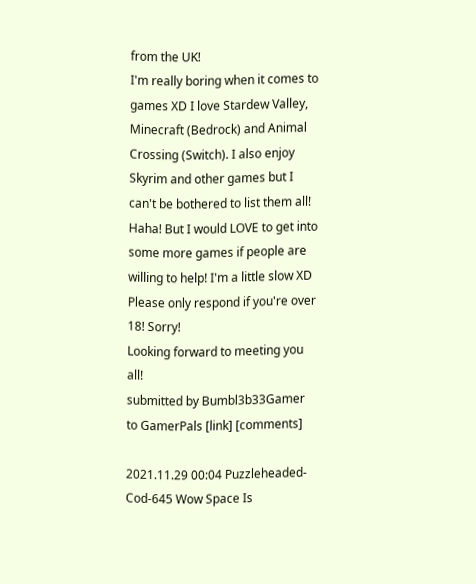from the UK!
I'm really boring when it comes to games XD I love Stardew Valley, Minecraft (Bedrock) and Animal Crossing (Switch). I also enjoy Skyrim and other games but I can't be bothered to list them all! Haha! But I would LOVE to get into some more games if people are willing to help! I'm a little slow XD
Please only respond if you're over 18! Sorry!
Looking forward to meeting you all!
submitted by Bumbl3b33Gamer to GamerPals [link] [comments]

2021.11.29 00:04 Puzzleheaded-Cod-645 Wow Space Is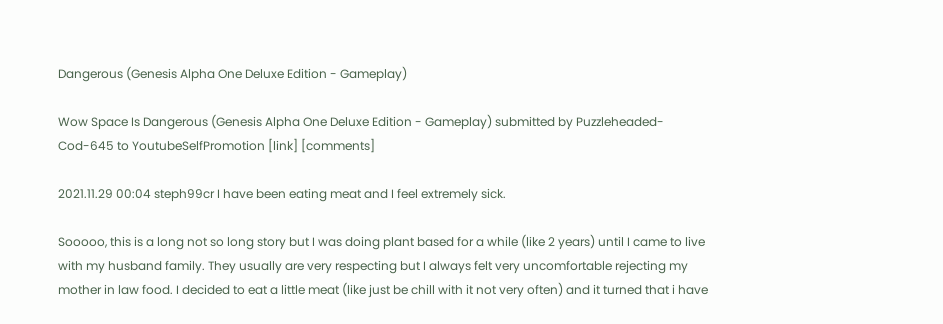Dangerous (Genesis Alpha One Deluxe Edition - Gameplay)

Wow Space Is Dangerous (Genesis Alpha One Deluxe Edition - Gameplay) submitted by Puzzleheaded-Cod-645 to YoutubeSelfPromotion [link] [comments]

2021.11.29 00:04 steph99cr I have been eating meat and I feel extremely sick.

Sooooo, this is a long not so long story but I was doing plant based for a while (like 2 years) until I came to live with my husband family. They usually are very respecting but I always felt very uncomfortable rejecting my mother in law food. I decided to eat a little meat (like just be chill with it not very often) and it turned that i have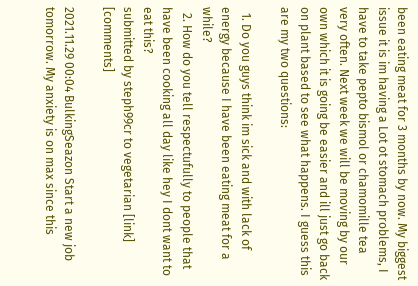been eating meat for 3 months by now. My biggest issue it is im having a Lot ot stomach problems, I have to take pepto bismol or chamomille tea very often. Next week we will be moving by our own which it is going be easier and ill just go back on plant based to see what happens. I guess this are my two questions:

  1. Do you guys think im sick and with lack of energy because I have been eating meat for a while?
  2. How do you tell respectufully to people that have been cooking all day like hey I dont want to eat this?
submitted by steph99cr to vegetarian [link] [comments]

2021.11.29 00:04 BulkingSeazon Start a new job tomorrow. My anxiety is on max since this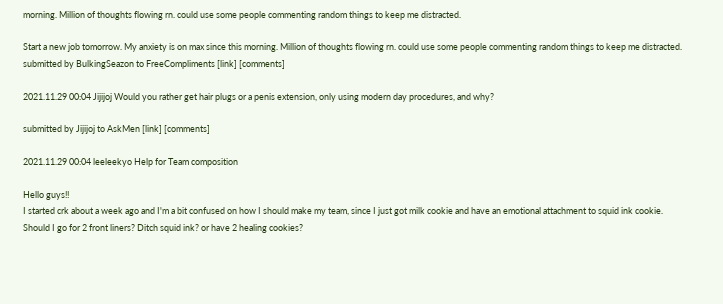morning. Million of thoughts flowing rn. could use some people commenting random things to keep me distracted.

Start a new job tomorrow. My anxiety is on max since this morning. Million of thoughts flowing rn. could use some people commenting random things to keep me distracted. submitted by BulkingSeazon to FreeCompliments [link] [comments]

2021.11.29 00:04 Jijijoj Would you rather get hair plugs or a penis extension, only using modern day procedures, and why?

submitted by Jijijoj to AskMen [link] [comments]

2021.11.29 00:04 leeleekyo Help for Team composition

Hello guys!!
I started crk about a week ago and I'm a bit confused on how I should make my team, since I just got milk cookie and have an emotional attachment to squid ink cookie. Should I go for 2 front liners? Ditch squid ink? or have 2 healing cookies?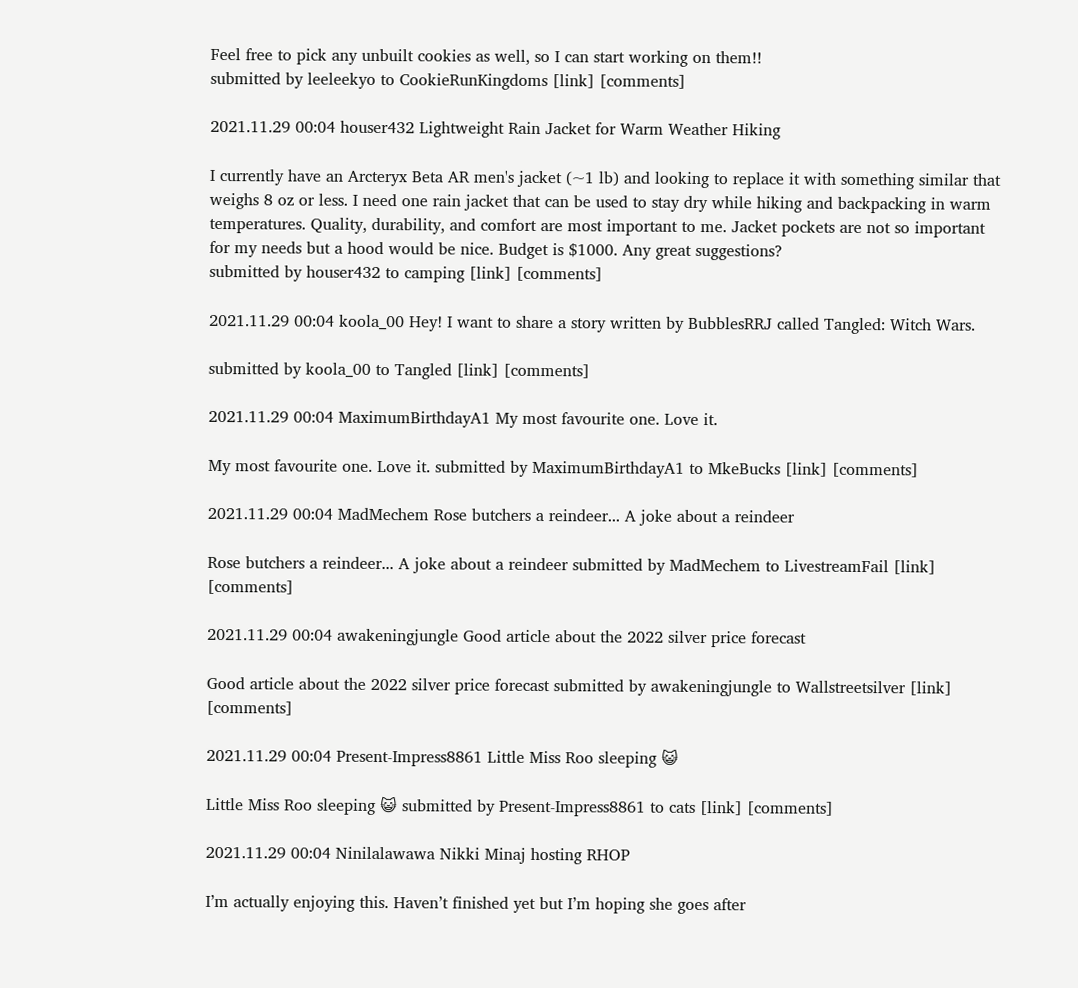Feel free to pick any unbuilt cookies as well, so I can start working on them!!
submitted by leeleekyo to CookieRunKingdoms [link] [comments]

2021.11.29 00:04 houser432 Lightweight Rain Jacket for Warm Weather Hiking

I currently have an Arcteryx Beta AR men's jacket (~1 lb) and looking to replace it with something similar that weighs 8 oz or less. I need one rain jacket that can be used to stay dry while hiking and backpacking in warm temperatures. Quality, durability, and comfort are most important to me. Jacket pockets are not so important for my needs but a hood would be nice. Budget is $1000. Any great suggestions?
submitted by houser432 to camping [link] [comments]

2021.11.29 00:04 koola_00 Hey! I want to share a story written by BubblesRRJ called Tangled: Witch Wars.

submitted by koola_00 to Tangled [link] [comments]

2021.11.29 00:04 MaximumBirthdayA1 My most favourite one. Love it.

My most favourite one. Love it. submitted by MaximumBirthdayA1 to MkeBucks [link] [comments]

2021.11.29 00:04 MadMechem Rose butchers a reindeer... A joke about a reindeer

Rose butchers a reindeer... A joke about a reindeer submitted by MadMechem to LivestreamFail [link] [comments]

2021.11.29 00:04 awakeningjungle Good article about the 2022 silver price forecast

Good article about the 2022 silver price forecast submitted by awakeningjungle to Wallstreetsilver [link] [comments]

2021.11.29 00:04 Present-Impress8861 Little Miss Roo sleeping 😺

Little Miss Roo sleeping 😺 submitted by Present-Impress8861 to cats [link] [comments]

2021.11.29 00:04 Ninilalawawa Nikki Minaj hosting RHOP

I’m actually enjoying this. Haven’t finished yet but I’m hoping she goes after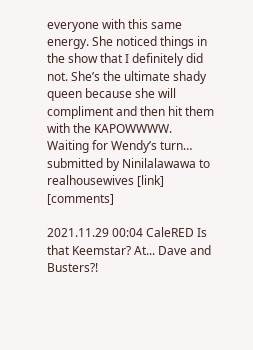everyone with this same energy. She noticed things in the show that I definitely did not. She’s the ultimate shady queen because she will compliment and then hit them with the KAPOWWWW.
Waiting for Wendy’s turn…
submitted by Ninilalawawa to realhousewives [link] [comments]

2021.11.29 00:04 CaleRED Is that Keemstar? At... Dave and Busters?!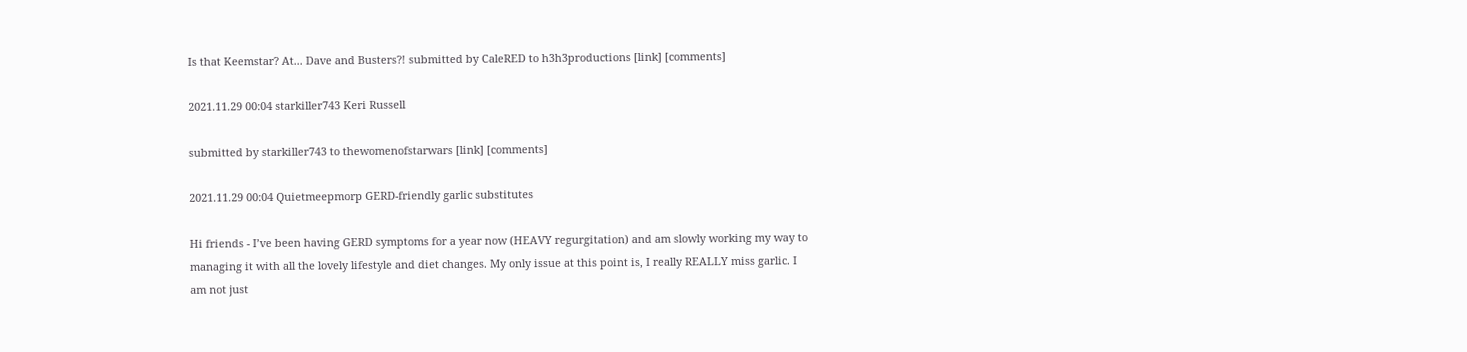Is that Keemstar? At... Dave and Busters?! submitted by CaleRED to h3h3productions [link] [comments]

2021.11.29 00:04 starkiller743 Keri Russell

submitted by starkiller743 to thewomenofstarwars [link] [comments]

2021.11.29 00:04 Quietmeepmorp GERD-friendly garlic substitutes

Hi friends - I’ve been having GERD symptoms for a year now (HEAVY regurgitation) and am slowly working my way to managing it with all the lovely lifestyle and diet changes. My only issue at this point is, I really REALLY miss garlic. I am not just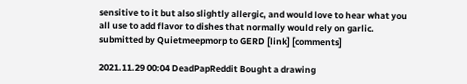sensitive to it but also slightly allergic, and would love to hear what you all use to add flavor to dishes that normally would rely on garlic.
submitted by Quietmeepmorp to GERD [link] [comments]

2021.11.29 00:04 DeadPapReddit Bought a drawing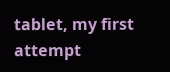tablet, my first attempt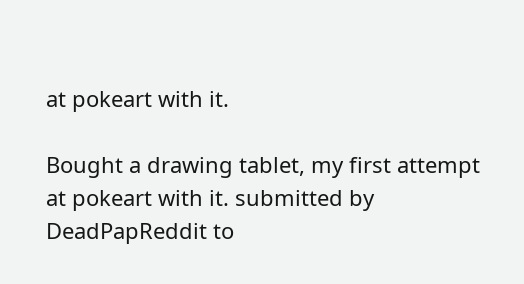at pokeart with it.

Bought a drawing tablet, my first attempt at pokeart with it. submitted by DeadPapReddit to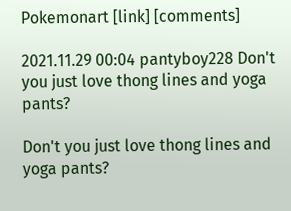Pokemonart [link] [comments]

2021.11.29 00:04 pantyboy228 Don't you just love thong lines and yoga pants?

Don't you just love thong lines and yoga pants?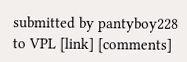submitted by pantyboy228 to VPL [link] [comments]